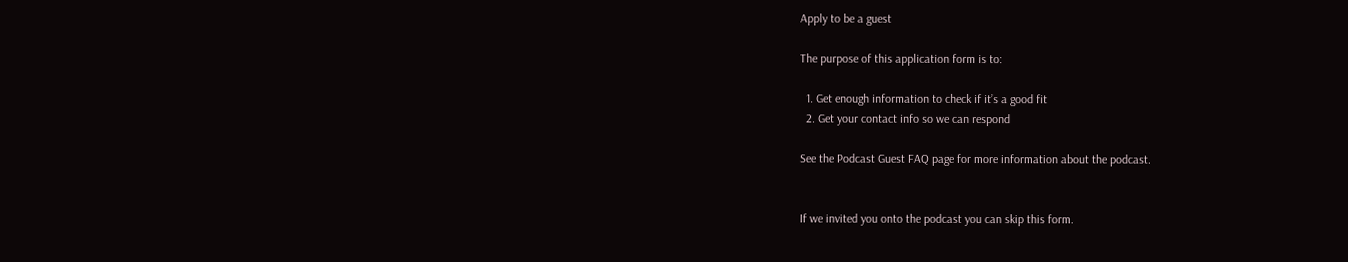Apply to be a guest

The purpose of this application form is to:

  1. Get enough information to check if it’s a good fit
  2. Get your contact info so we can respond

See the Podcast Guest FAQ page for more information about the podcast.


If we invited you onto the podcast you can skip this form.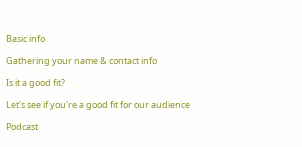Basic info

Gathering your name & contact info

Is it a good fit?

Let's see if you're a good fit for our audience

Podcast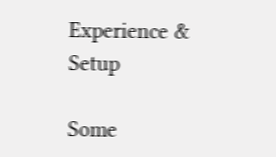Experience & Setup

Some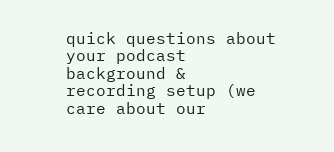quick questions about your podcast background & recording setup (we care about our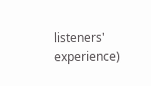listeners' experience)